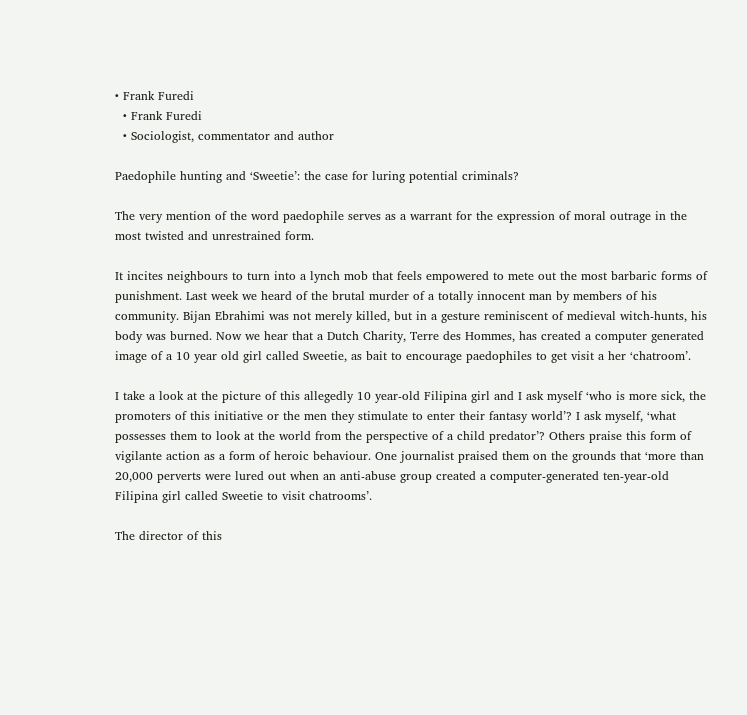• Frank Furedi
  • Frank Furedi
  • Sociologist, commentator and author

Paedophile hunting and ‘Sweetie’: the case for luring potential criminals?

The very mention of the word paedophile serves as a warrant for the expression of moral outrage in the most twisted and unrestrained form.

It incites neighbours to turn into a lynch mob that feels empowered to mete out the most barbaric forms of punishment. Last week we heard of the brutal murder of a totally innocent man by members of his community. Bijan Ebrahimi was not merely killed, but in a gesture reminiscent of medieval witch-hunts, his body was burned. Now we hear that a Dutch Charity, Terre des Hommes, has created a computer generated image of a 10 year old girl called Sweetie, as bait to encourage paedophiles to get visit a her ‘chatroom’.

I take a look at the picture of this allegedly 10 year-old Filipina girl and I ask myself ‘who is more sick, the promoters of this initiative or the men they stimulate to enter their fantasy world’? I ask myself, ‘what possesses them to look at the world from the perspective of a child predator’? Others praise this form of vigilante action as a form of heroic behaviour. One journalist praised them on the grounds that ‘more than 20,000 perverts were lured out when an anti-abuse group created a computer-generated ten-year-old Filipina girl called Sweetie to visit chatrooms’.

The director of this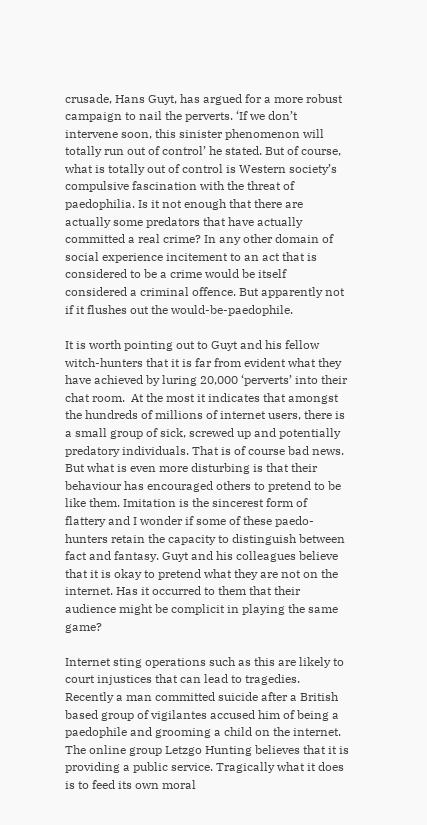crusade, Hans Guyt, has argued for a more robust campaign to nail the perverts. ‘If we don’t intervene soon, this sinister phenomenon will totally run out of control’ he stated. But of course, what is totally out of control is Western society’s compulsive fascination with the threat of paedophilia. Is it not enough that there are actually some predators that have actually committed a real crime? In any other domain of social experience incitement to an act that is considered to be a crime would be itself considered a criminal offence. But apparently not if it flushes out the would-be-paedophile.

It is worth pointing out to Guyt and his fellow witch-hunters that it is far from evident what they have achieved by luring 20,000 ‘perverts’ into their chat room.  At the most it indicates that amongst the hundreds of millions of internet users, there is a small group of sick, screwed up and potentially predatory individuals. That is of course bad news. But what is even more disturbing is that their behaviour has encouraged others to pretend to be like them. Imitation is the sincerest form of flattery and I wonder if some of these paedo-hunters retain the capacity to distinguish between fact and fantasy. Guyt and his colleagues believe that it is okay to pretend what they are not on the internet. Has it occurred to them that their audience might be complicit in playing the same game?

Internet sting operations such as this are likely to court injustices that can lead to tragedies. Recently a man committed suicide after a British based group of vigilantes accused him of being a paedophile and grooming a child on the internet. The online group Letzgo Hunting believes that it is providing a public service. Tragically what it does is to feed its own moral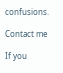confusions.

Contact me

If you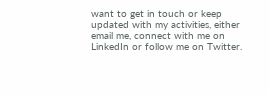want to get in touch or keep updated with my activities, either email me, connect with me on LinkedIn or follow me on Twitter.